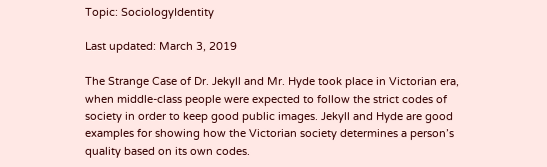Topic: SociologyIdentity

Last updated: March 3, 2019

The Strange Case of Dr. Jekyll and Mr. Hyde took place in Victorian era, when middle-class people were expected to follow the strict codes of society in order to keep good public images. Jekyll and Hyde are good examples for showing how the Victorian society determines a person’s quality based on its own codes.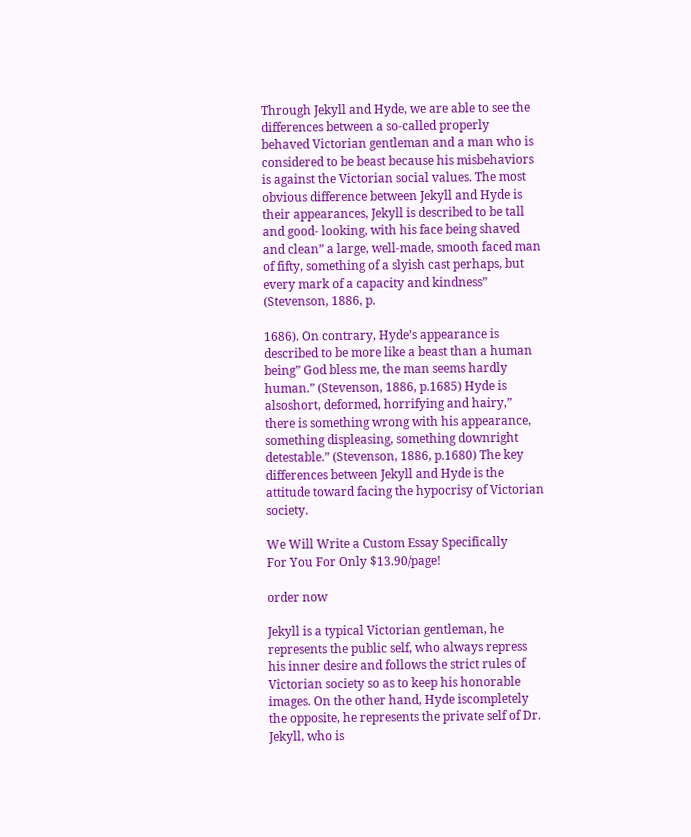Through Jekyll and Hyde, we are able to see the differences between a so-called properly behaved Victorian gentleman and a man who is considered to be beast because his misbehaviors is against the Victorian social values. The most obvious difference between Jekyll and Hyde is their appearances, Jekyll is described to be tall and good- looking, with his face being shaved and clean” a large, well-made, smooth faced man of fifty, something of a slyish cast perhaps, but every mark of a capacity and kindness” (Stevenson, 1886, p.

1686). On contrary, Hyde’s appearance is described to be more like a beast than a human being” God bless me, the man seems hardly human.” (Stevenson, 1886, p.1685) Hyde is alsoshort, deformed, horrifying and hairy,” there is something wrong with his appearance, something displeasing, something downright detestable.” (Stevenson, 1886, p.1680) The key differences between Jekyll and Hyde is the attitude toward facing the hypocrisy of Victorian society.

We Will Write a Custom Essay Specifically
For You For Only $13.90/page!

order now

Jekyll is a typical Victorian gentleman, he represents the public self, who always repress his inner desire and follows the strict rules of Victorian society so as to keep his honorable images. On the other hand, Hyde iscompletely the opposite, he represents the private self of Dr. Jekyll, who is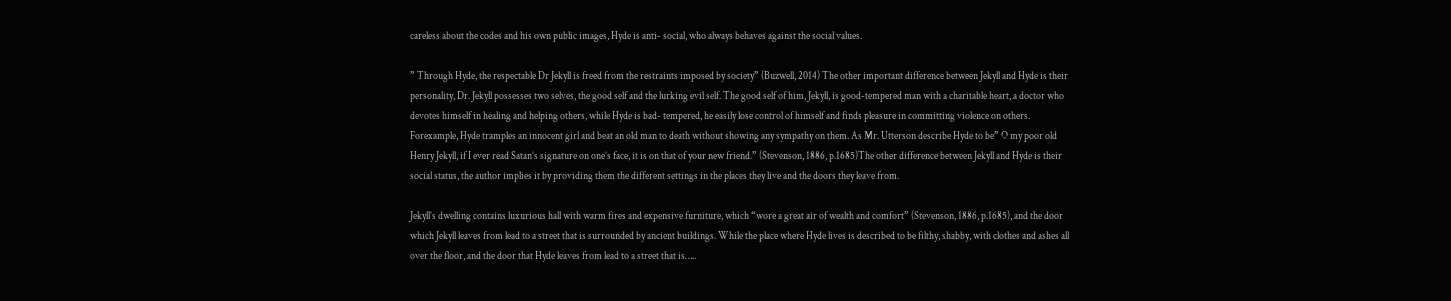careless about the codes and his own public images, Hyde is anti- social, who always behaves against the social values.

” Through Hyde, the respectable Dr Jekyll is freed from the restraints imposed by society” (Buzwell, 2014) The other important difference between Jekyll and Hyde is their personality, Dr. Jekyll possesses two selves, the good self and the lurking evil self. The good self of him, Jekyll, is good-tempered man with a charitable heart, a doctor who devotes himself in healing and helping others, while Hyde is bad- tempered, he easily lose control of himself and finds pleasure in committing violence on others. Forexample, Hyde tramples an innocent girl and beat an old man to death without showing any sympathy on them. As Mr. Utterson describe Hyde to be” O my poor old Henry Jekyll, if I ever read Satan’s signature on one’s face, it is on that of your new friend.” (Stevenson, 1886, p.1685)The other difference between Jekyll and Hyde is their social status, the author implies it by providing them the different settings in the places they live and the doors they leave from.

Jekyll’s dwelling contains luxurious hall with warm fires and expensive furniture, which “wore a great air of wealth and comfort” (Stevenson, 1886, p.1685), and the door which Jekyll leaves from lead to a street that is surrounded by ancient buildings. While the place where Hyde lives is described to be filthy, shabby, with clothes and ashes all over the floor, and the door that Hyde leaves from lead to a street that is…..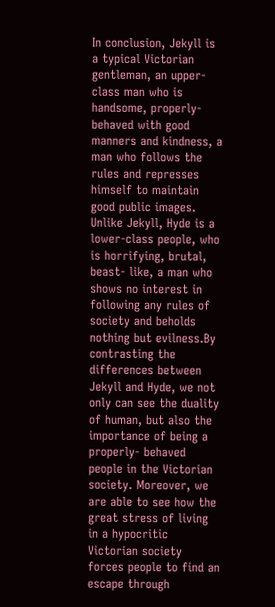In conclusion, Jekyll is a typical Victorian gentleman, an upper-class man who is handsome, properly- behaved with good manners and kindness, a man who follows the rules and represses himself to maintain good public images. Unlike Jekyll, Hyde is a lower-class people, who is horrifying, brutal, beast- like, a man who shows no interest in following any rules of society and beholds nothing but evilness.By contrasting the differences between Jekyll and Hyde, we not only can see the duality of human, but also the importance of being a properly- behaved people in the Victorian society. Moreover, we are able to see how the great stress of living in a hypocritic Victorian society forces people to find an escape through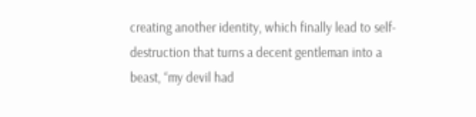creating another identity, which finally lead to self- destruction that turns a decent gentleman into a beast, “my devil had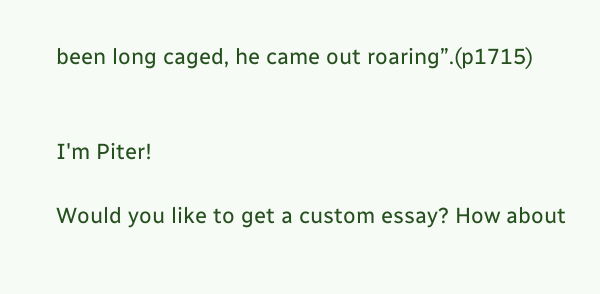been long caged, he came out roaring”.(p1715)


I'm Piter!

Would you like to get a custom essay? How about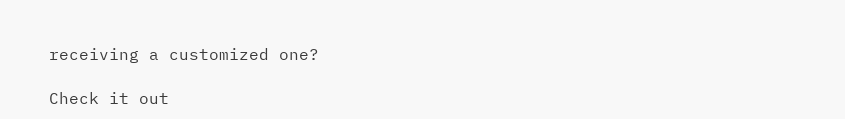receiving a customized one?

Check it out